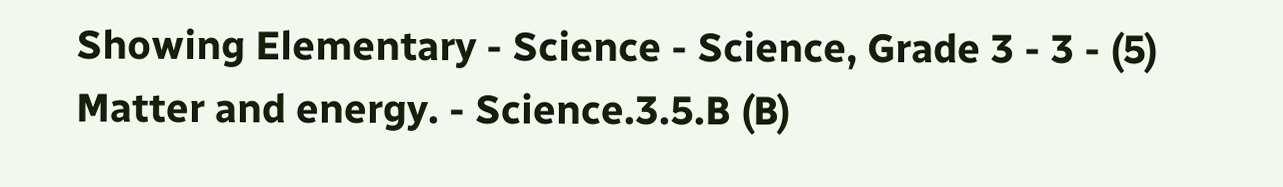Showing Elementary - Science - Science, Grade 3 - 3 - (5) Matter and energy. - Science.3.5.B (B)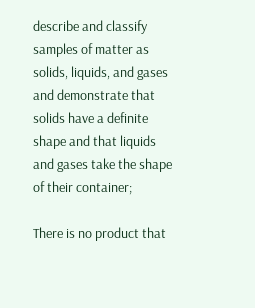describe and classify samples of matter as solids, liquids, and gases and demonstrate that solids have a definite shape and that liquids and gases take the shape of their container;

There is no product that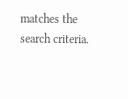matches the search criteria.